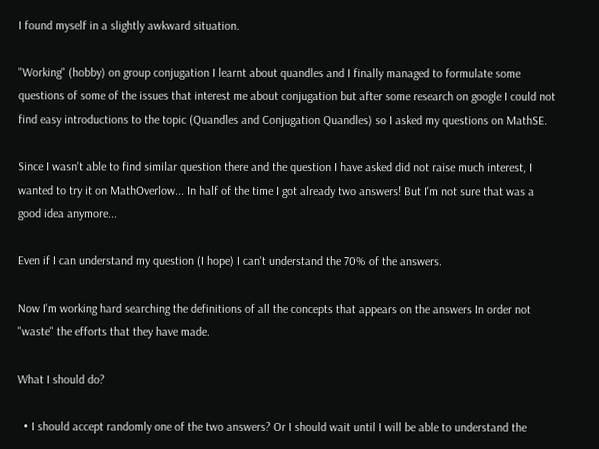I found myself in a slightly awkward situation.

"Working" (hobby) on group conjugation I learnt about quandles and I finally managed to formulate some questions of some of the issues that interest me about conjugation but after some research on google I could not find easy introductions to the topic (Quandles and Conjugation Quandles) so I asked my questions on MathSE.

Since I wasn't able to find similar question there and the question I have asked did not raise much interest, I wanted to try it on MathOverlow... In half of the time I got already two answers! But I'm not sure that was a good idea anymore...

Even if I can understand my question (I hope) I can't understand the 70% of the answers.

Now I'm working hard searching the definitions of all the concepts that appears on the answers In order not "waste" the efforts that they have made.

What I should do?

  • I should accept randomly one of the two answers? Or I should wait until I will be able to understand the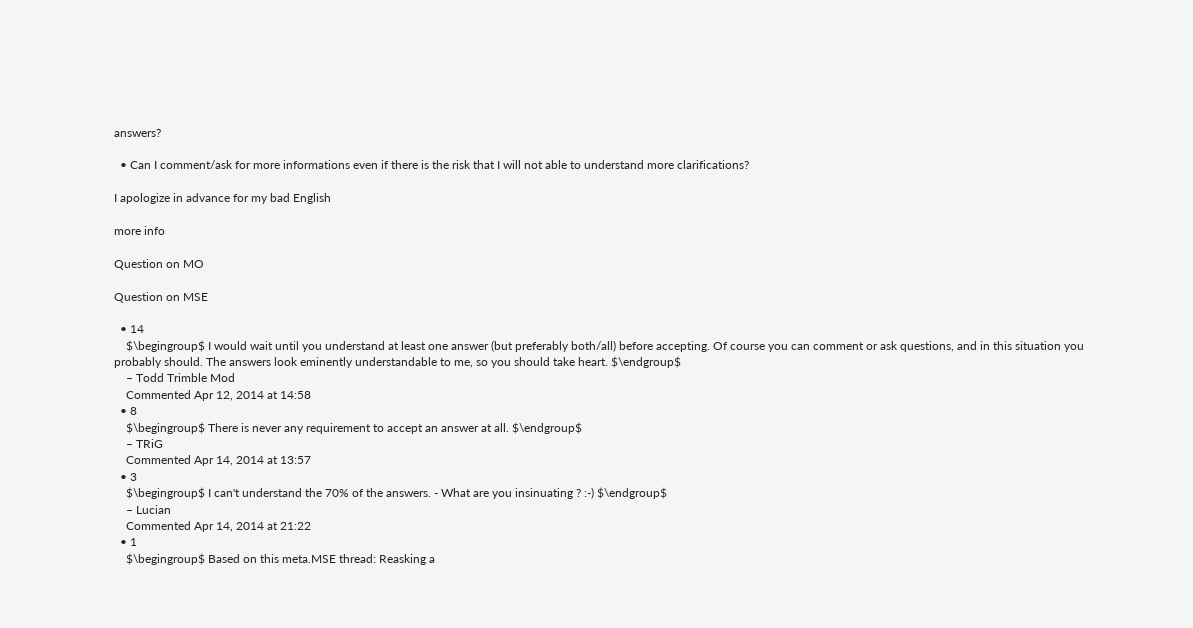answers?

  • Can I comment/ask for more informations even if there is the risk that I will not able to understand more clarifications?

I apologize in advance for my bad English

more info

Question on MO

Question on MSE

  • 14
    $\begingroup$ I would wait until you understand at least one answer (but preferably both/all) before accepting. Of course you can comment or ask questions, and in this situation you probably should. The answers look eminently understandable to me, so you should take heart. $\endgroup$
    – Todd Trimble Mod
    Commented Apr 12, 2014 at 14:58
  • 8
    $\begingroup$ There is never any requirement to accept an answer at all. $\endgroup$
    – TRiG
    Commented Apr 14, 2014 at 13:57
  • 3
    $\begingroup$ I can't understand the 70% of the answers. - What are you insinuating ? :-) $\endgroup$
    – Lucian
    Commented Apr 14, 2014 at 21:22
  • 1
    $\begingroup$ Based on this meta.MSE thread: Reasking a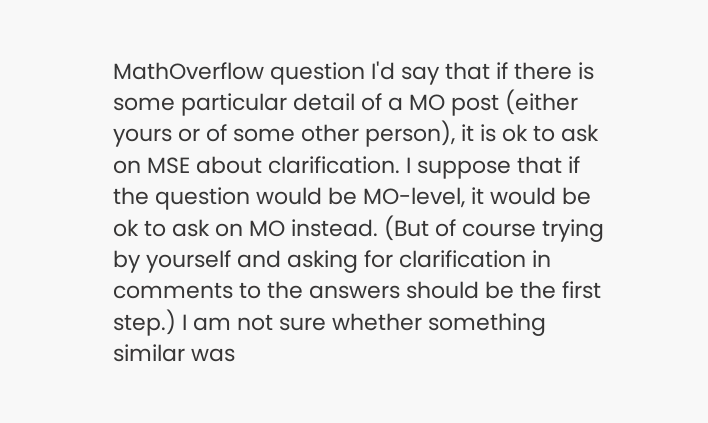MathOverflow question I'd say that if there is some particular detail of a MO post (either yours or of some other person), it is ok to ask on MSE about clarification. I suppose that if the question would be MO-level, it would be ok to ask on MO instead. (But of course trying by yourself and asking for clarification in comments to the answers should be the first step.) I am not sure whether something similar was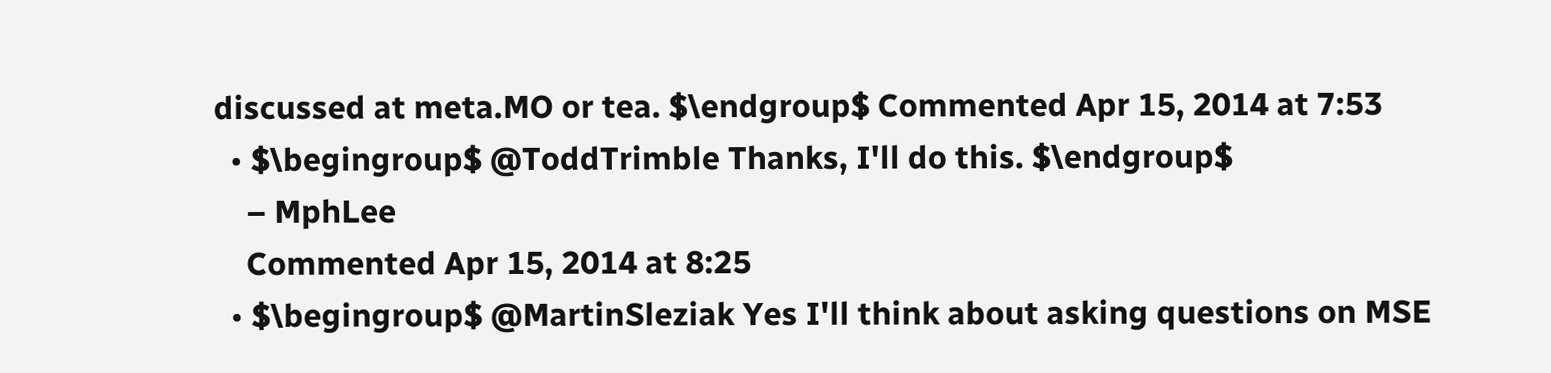discussed at meta.MO or tea. $\endgroup$ Commented Apr 15, 2014 at 7:53
  • $\begingroup$ @ToddTrimble Thanks, I'll do this. $\endgroup$
    – MphLee
    Commented Apr 15, 2014 at 8:25
  • $\begingroup$ @MartinSleziak Yes I'll think about asking questions on MSE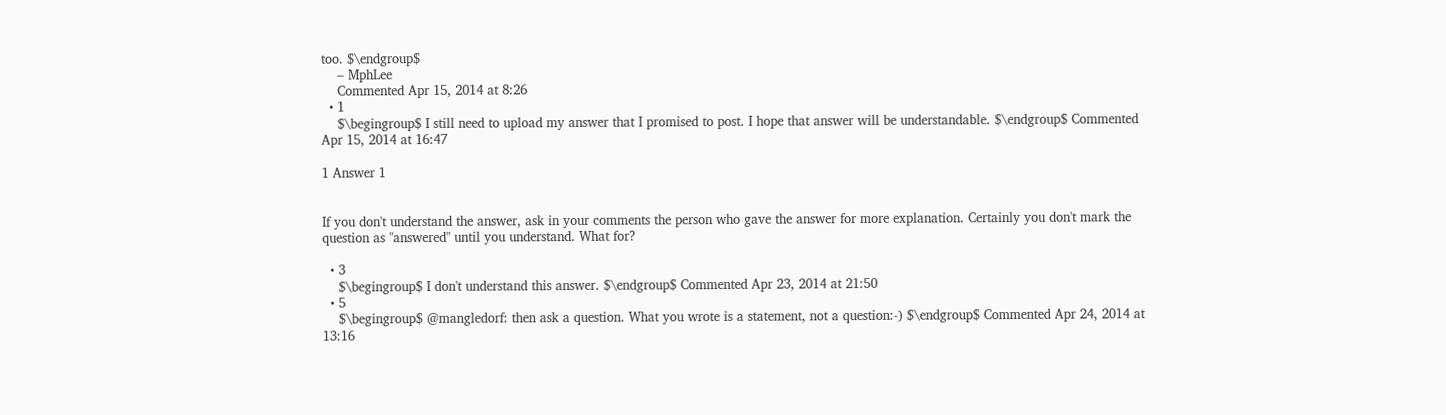too. $\endgroup$
    – MphLee
    Commented Apr 15, 2014 at 8:26
  • 1
    $\begingroup$ I still need to upload my answer that I promised to post. I hope that answer will be understandable. $\endgroup$ Commented Apr 15, 2014 at 16:47

1 Answer 1


If you don't understand the answer, ask in your comments the person who gave the answer for more explanation. Certainly you don't mark the question as "answered" until you understand. What for?

  • 3
    $\begingroup$ I don't understand this answer. $\endgroup$ Commented Apr 23, 2014 at 21:50
  • 5
    $\begingroup$ @mangledorf: then ask a question. What you wrote is a statement, not a question:-) $\endgroup$ Commented Apr 24, 2014 at 13:16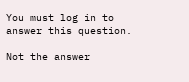You must log in to answer this question.

Not the answer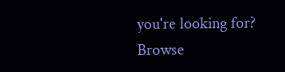you're looking for? Browse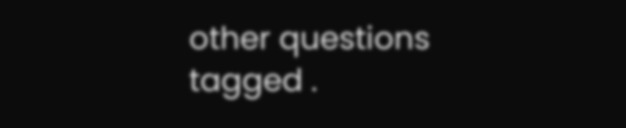other questions tagged .